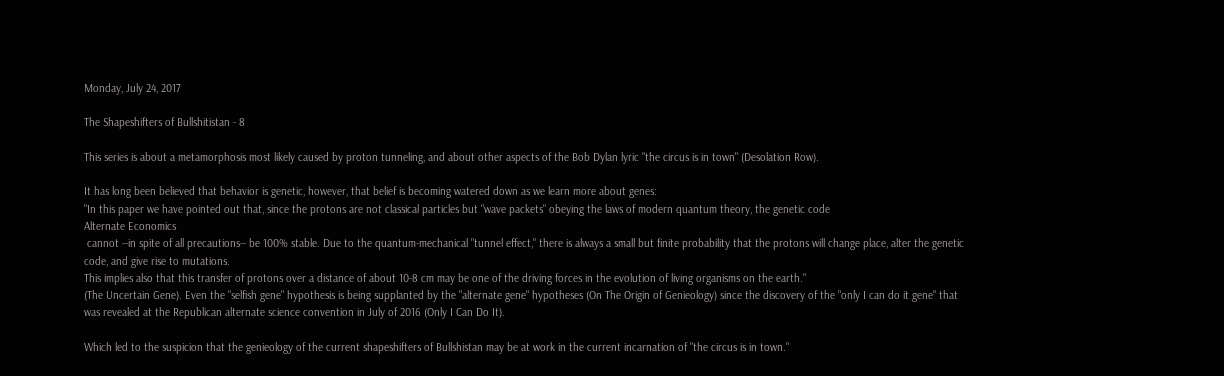Monday, July 24, 2017

The Shapeshifters of Bullshitistan - 8

This series is about a metamorphosis most likely caused by proton tunneling, and about other aspects of the Bob Dylan lyric "the circus is in town" (Desolation Row).

It has long been believed that behavior is genetic, however, that belief is becoming watered down as we learn more about genes:
"In this paper we have pointed out that, since the protons are not classical particles but "wave packets" obeying the laws of modern quantum theory, the genetic code
Alternate Economics
 cannot --in spite of all precautions-- be 100% stable. Due to the quantum-mechanical "tunnel effect," there is always a small but finite probability that the protons will change place, alter the genetic code, and give rise to mutations.
This implies also that this transfer of protons over a distance of about 10-8 cm may be one of the driving forces in the evolution of living organisms on the earth."
(The Uncertain Gene). Even the "selfish gene" hypothesis is being supplanted by the "alternate gene" hypotheses (On The Origin of Genieology) since the discovery of the "only I can do it gene" that was revealed at the Republican alternate science convention in July of 2016 (Only I Can Do It).

Which led to the suspicion that the genieology of the current shapeshifters of Bullshistan may be at work in the current incarnation of "the circus is in town."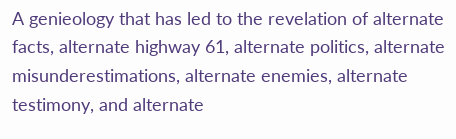A genieology that has led to the revelation of alternate facts, alternate highway 61, alternate politics, alternate misunderestimations, alternate enemies, alternate testimony, and alternate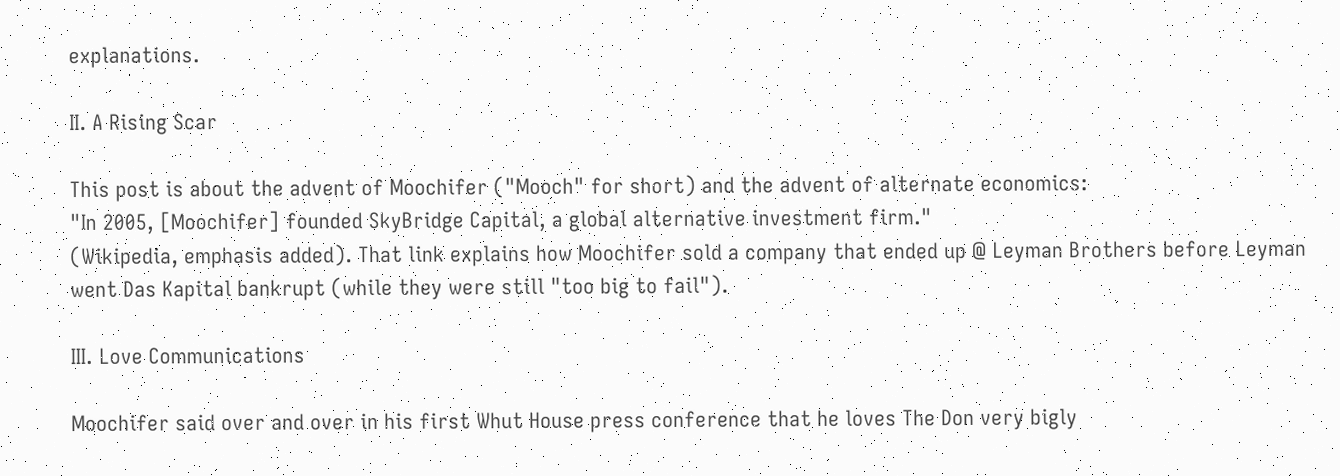explanations.

II. A Rising Scar

This post is about the advent of Moochifer ("Mooch" for short) and the advent of alternate economics:
"In 2005, [Moochifer] founded SkyBridge Capital, a global alternative investment firm."
(Wikipedia, emphasis added). That link explains how Moochifer sold a company that ended up @ Leyman Brothers before Leyman went Das Kapital bankrupt (while they were still "too big to fail").

III. Love Communications

Moochifer said over and over in his first Whut House press conference that he loves The Don very bigly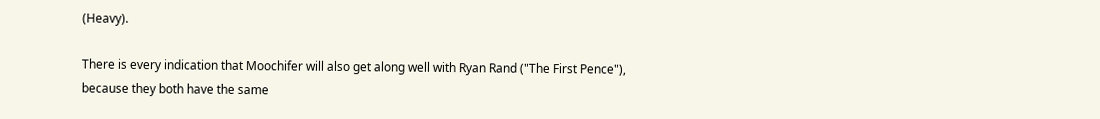(Heavy).

There is every indication that Moochifer will also get along well with Ryan Rand ("The First Pence"), because they both have the same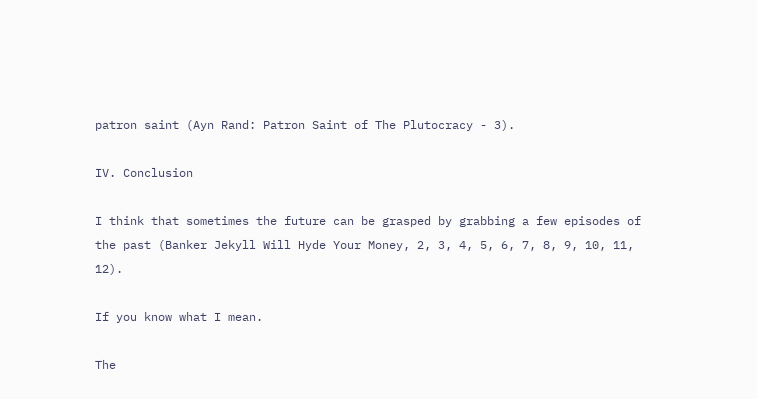patron saint (Ayn Rand: Patron Saint of The Plutocracy - 3).

IV. Conclusion

I think that sometimes the future can be grasped by grabbing a few episodes of the past (Banker Jekyll Will Hyde Your Money, 2, 3, 4, 5, 6, 7, 8, 9, 10, 11, 12).

If you know what I mean.

The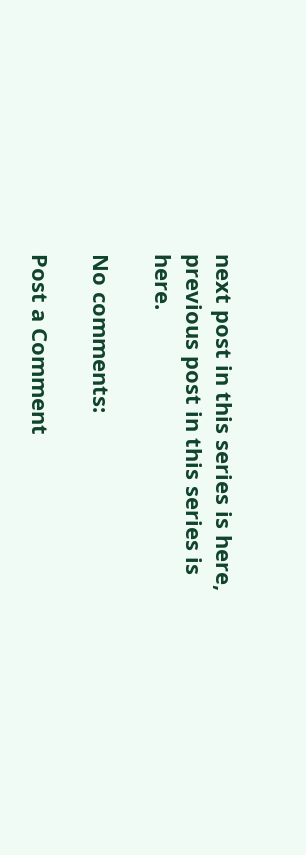next post in this series is here, previous post in this series is here.

No comments:

Post a Comment